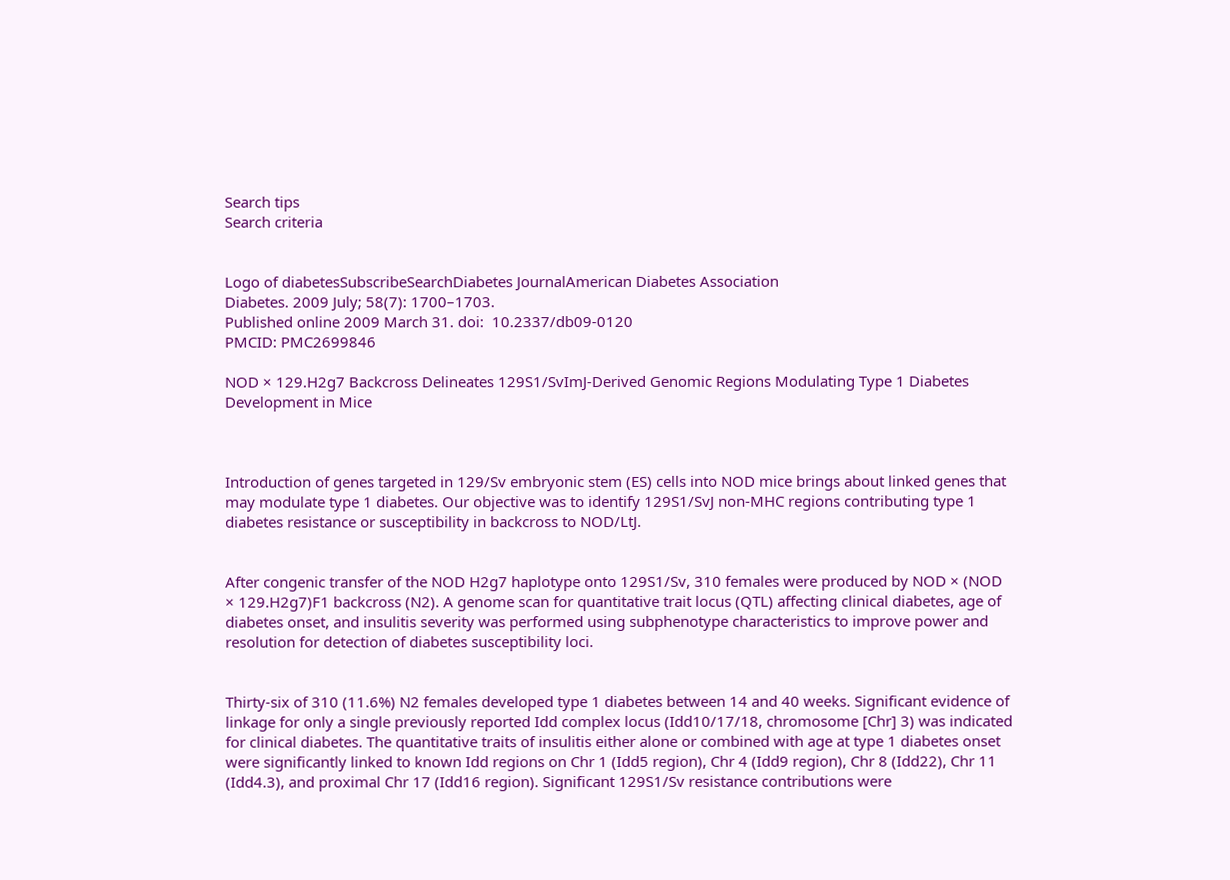Search tips
Search criteria


Logo of diabetesSubscribeSearchDiabetes JournalAmerican Diabetes Association
Diabetes. 2009 July; 58(7): 1700–1703.
Published online 2009 March 31. doi:  10.2337/db09-0120
PMCID: PMC2699846

NOD × 129.H2g7 Backcross Delineates 129S1/SvImJ-Derived Genomic Regions Modulating Type 1 Diabetes Development in Mice



Introduction of genes targeted in 129/Sv embryonic stem (ES) cells into NOD mice brings about linked genes that may modulate type 1 diabetes. Our objective was to identify 129S1/SvJ non-MHC regions contributing type 1 diabetes resistance or susceptibility in backcross to NOD/LtJ.


After congenic transfer of the NOD H2g7 haplotype onto 129S1/Sv, 310 females were produced by NOD × (NOD × 129.H2g7)F1 backcross (N2). A genome scan for quantitative trait locus (QTL) affecting clinical diabetes, age of diabetes onset, and insulitis severity was performed using subphenotype characteristics to improve power and resolution for detection of diabetes susceptibility loci.


Thirty-six of 310 (11.6%) N2 females developed type 1 diabetes between 14 and 40 weeks. Significant evidence of linkage for only a single previously reported Idd complex locus (Idd10/17/18, chromosome [Chr] 3) was indicated for clinical diabetes. The quantitative traits of insulitis either alone or combined with age at type 1 diabetes onset were significantly linked to known Idd regions on Chr 1 (Idd5 region), Chr 4 (Idd9 region), Chr 8 (Idd22), Chr 11 (Idd4.3), and proximal Chr 17 (Idd16 region). Significant 129S1/Sv resistance contributions were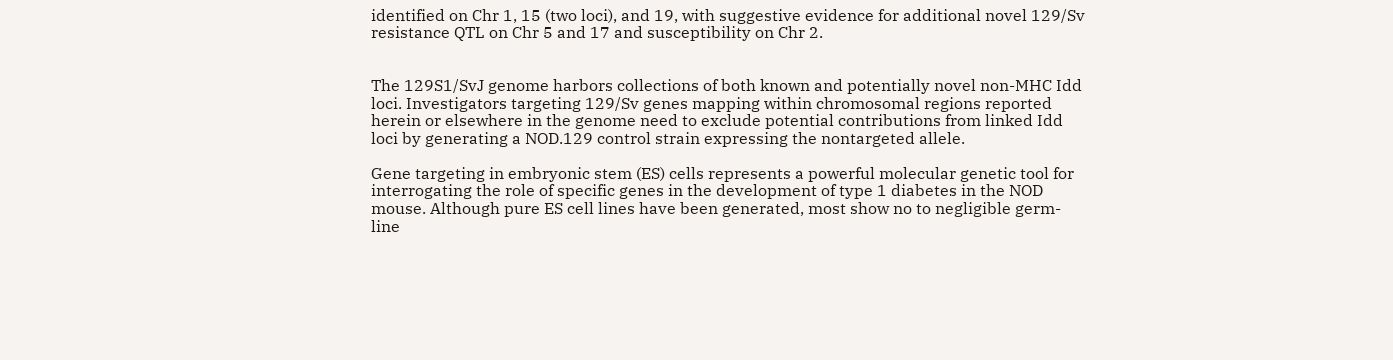identified on Chr 1, 15 (two loci), and 19, with suggestive evidence for additional novel 129/Sv resistance QTL on Chr 5 and 17 and susceptibility on Chr 2.


The 129S1/SvJ genome harbors collections of both known and potentially novel non-MHC Idd loci. Investigators targeting 129/Sv genes mapping within chromosomal regions reported herein or elsewhere in the genome need to exclude potential contributions from linked Idd loci by generating a NOD.129 control strain expressing the nontargeted allele.

Gene targeting in embryonic stem (ES) cells represents a powerful molecular genetic tool for interrogating the role of specific genes in the development of type 1 diabetes in the NOD mouse. Although pure ES cell lines have been generated, most show no to negligible germ-line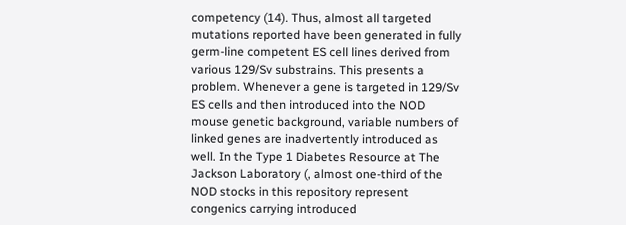competency (14). Thus, almost all targeted mutations reported have been generated in fully germ-line competent ES cell lines derived from various 129/Sv substrains. This presents a problem. Whenever a gene is targeted in 129/Sv ES cells and then introduced into the NOD mouse genetic background, variable numbers of linked genes are inadvertently introduced as well. In the Type 1 Diabetes Resource at The Jackson Laboratory (, almost one-third of the NOD stocks in this repository represent congenics carrying introduced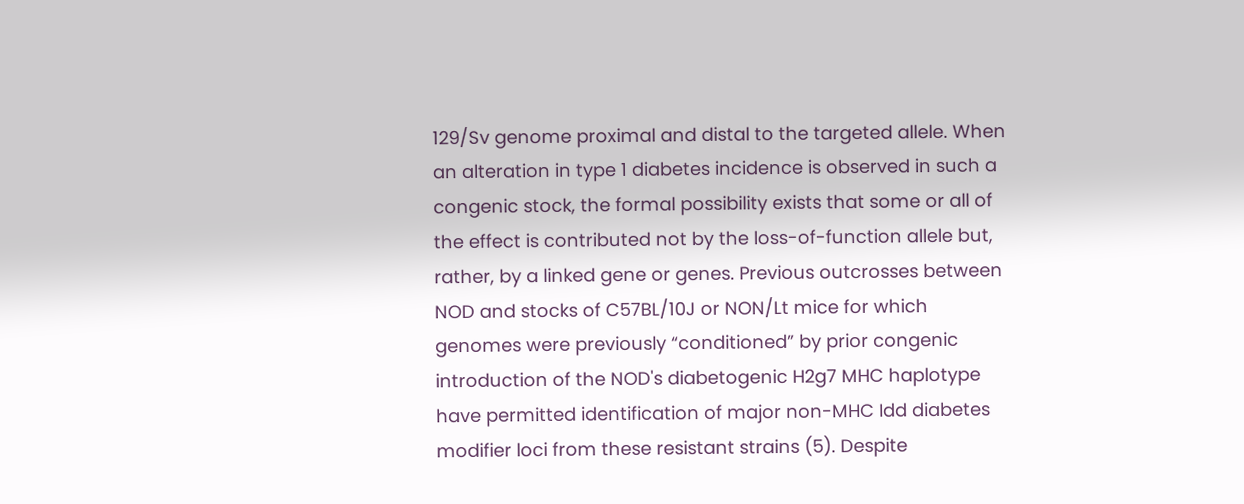129/Sv genome proximal and distal to the targeted allele. When an alteration in type 1 diabetes incidence is observed in such a congenic stock, the formal possibility exists that some or all of the effect is contributed not by the loss-of-function allele but, rather, by a linked gene or genes. Previous outcrosses between NOD and stocks of C57BL/10J or NON/Lt mice for which genomes were previously “conditioned” by prior congenic introduction of the NOD's diabetogenic H2g7 MHC haplotype have permitted identification of major non-MHC Idd diabetes modifier loci from these resistant strains (5). Despite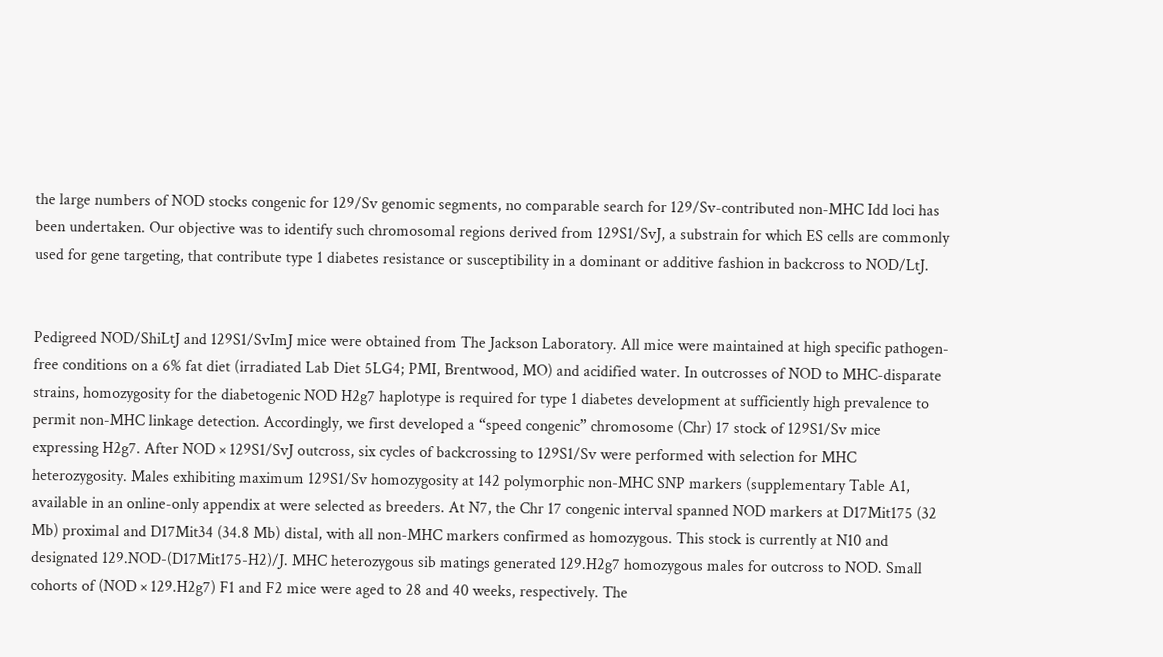the large numbers of NOD stocks congenic for 129/Sv genomic segments, no comparable search for 129/Sv-contributed non-MHC Idd loci has been undertaken. Our objective was to identify such chromosomal regions derived from 129S1/SvJ, a substrain for which ES cells are commonly used for gene targeting, that contribute type 1 diabetes resistance or susceptibility in a dominant or additive fashion in backcross to NOD/LtJ.


Pedigreed NOD/ShiLtJ and 129S1/SvImJ mice were obtained from The Jackson Laboratory. All mice were maintained at high specific pathogen-free conditions on a 6% fat diet (irradiated Lab Diet 5LG4; PMI, Brentwood, MO) and acidified water. In outcrosses of NOD to MHC-disparate strains, homozygosity for the diabetogenic NOD H2g7 haplotype is required for type 1 diabetes development at sufficiently high prevalence to permit non-MHC linkage detection. Accordingly, we first developed a “speed congenic” chromosome (Chr) 17 stock of 129S1/Sv mice expressing H2g7. After NOD × 129S1/SvJ outcross, six cycles of backcrossing to 129S1/Sv were performed with selection for MHC heterozygosity. Males exhibiting maximum 129S1/Sv homozygosity at 142 polymorphic non-MHC SNP markers (supplementary Table A1, available in an online-only appendix at were selected as breeders. At N7, the Chr 17 congenic interval spanned NOD markers at D17Mit175 (32 Mb) proximal and D17Mit34 (34.8 Mb) distal, with all non-MHC markers confirmed as homozygous. This stock is currently at N10 and designated 129.NOD-(D17Mit175-H2)/J. MHC heterozygous sib matings generated 129.H2g7 homozygous males for outcross to NOD. Small cohorts of (NOD × 129.H2g7) F1 and F2 mice were aged to 28 and 40 weeks, respectively. The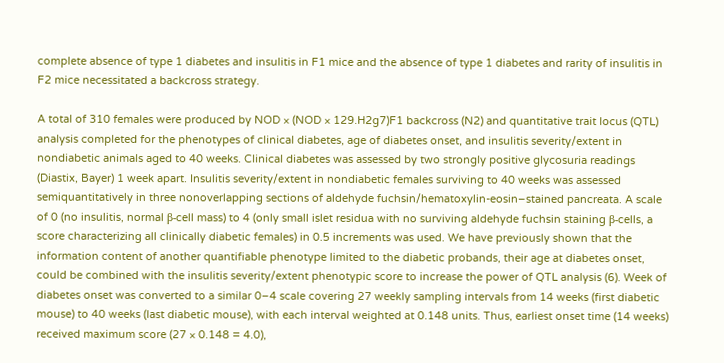complete absence of type 1 diabetes and insulitis in F1 mice and the absence of type 1 diabetes and rarity of insulitis in F2 mice necessitated a backcross strategy.

A total of 310 females were produced by NOD × (NOD × 129.H2g7)F1 backcross (N2) and quantitative trait locus (QTL) analysis completed for the phenotypes of clinical diabetes, age of diabetes onset, and insulitis severity/extent in nondiabetic animals aged to 40 weeks. Clinical diabetes was assessed by two strongly positive glycosuria readings (Diastix, Bayer) 1 week apart. Insulitis severity/extent in nondiabetic females surviving to 40 weeks was assessed semiquantitatively in three nonoverlapping sections of aldehyde fuchsin/hematoxylin-eosin–stained pancreata. A scale of 0 (no insulitis, normal β-cell mass) to 4 (only small islet residua with no surviving aldehyde fuchsin staining β-cells, a score characterizing all clinically diabetic females) in 0.5 increments was used. We have previously shown that the information content of another quantifiable phenotype limited to the diabetic probands, their age at diabetes onset, could be combined with the insulitis severity/extent phenotypic score to increase the power of QTL analysis (6). Week of diabetes onset was converted to a similar 0–4 scale covering 27 weekly sampling intervals from 14 weeks (first diabetic mouse) to 40 weeks (last diabetic mouse), with each interval weighted at 0.148 units. Thus, earliest onset time (14 weeks) received maximum score (27 × 0.148 = 4.0),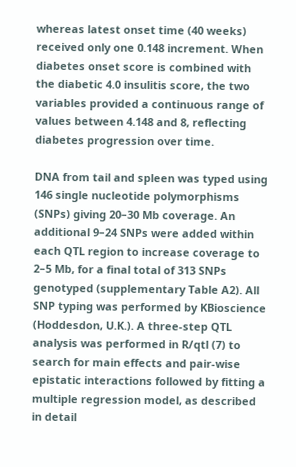whereas latest onset time (40 weeks) received only one 0.148 increment. When diabetes onset score is combined with the diabetic 4.0 insulitis score, the two variables provided a continuous range of values between 4.148 and 8, reflecting diabetes progression over time.

DNA from tail and spleen was typed using 146 single nucleotide polymorphisms (SNPs) giving 20–30 Mb coverage. An additional 9–24 SNPs were added within each QTL region to increase coverage to 2–5 Mb, for a final total of 313 SNPs genotyped (supplementary Table A2). All SNP typing was performed by KBioscience (Hoddesdon, U.K.). A three-step QTL analysis was performed in R/qtl (7) to search for main effects and pair-wise epistatic interactions followed by fitting a multiple regression model, as described in detail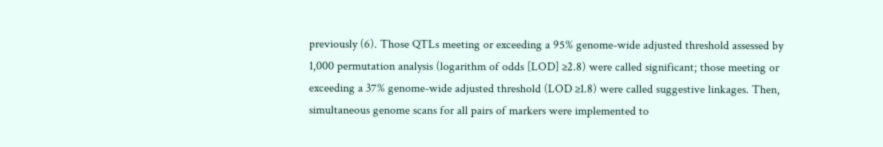previously (6). Those QTLs meeting or exceeding a 95% genome-wide adjusted threshold assessed by 1,000 permutation analysis (logarithm of odds [LOD] ≥2.8) were called significant; those meeting or exceeding a 37% genome-wide adjusted threshold (LOD ≥1.8) were called suggestive linkages. Then, simultaneous genome scans for all pairs of markers were implemented to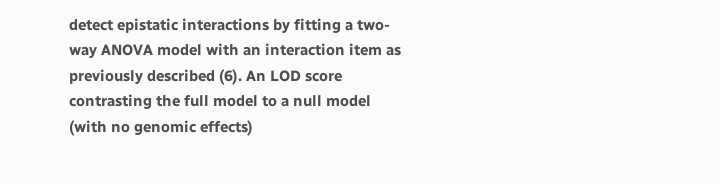detect epistatic interactions by fitting a two-way ANOVA model with an interaction item as previously described (6). An LOD score contrasting the full model to a null model (with no genomic effects)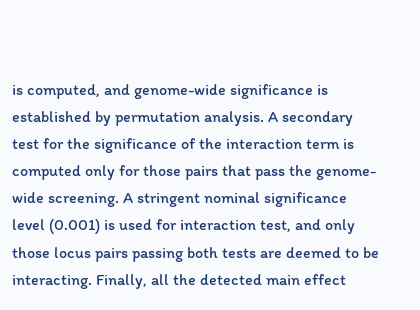is computed, and genome-wide significance is established by permutation analysis. A secondary test for the significance of the interaction term is computed only for those pairs that pass the genome-wide screening. A stringent nominal significance level (0.001) is used for interaction test, and only those locus pairs passing both tests are deemed to be interacting. Finally, all the detected main effect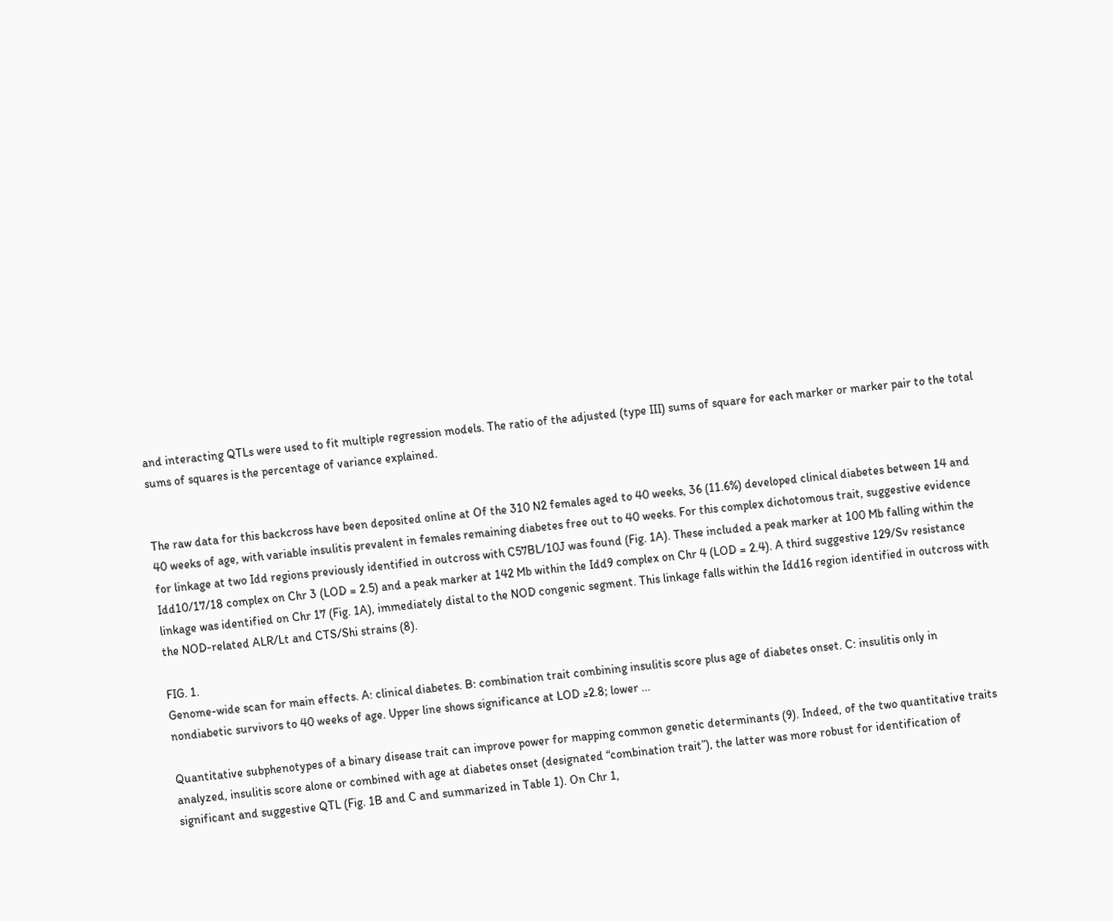and interacting QTLs were used to fit multiple regression models. The ratio of the adjusted (type III) sums of square for each marker or marker pair to the total sums of squares is the percentage of variance explained.


The raw data for this backcross have been deposited online at Of the 310 N2 females aged to 40 weeks, 36 (11.6%) developed clinical diabetes between 14 and 40 weeks of age, with variable insulitis prevalent in females remaining diabetes free out to 40 weeks. For this complex dichotomous trait, suggestive evidence for linkage at two Idd regions previously identified in outcross with C57BL/10J was found (Fig. 1A). These included a peak marker at 100 Mb falling within the Idd10/17/18 complex on Chr 3 (LOD = 2.5) and a peak marker at 142 Mb within the Idd9 complex on Chr 4 (LOD = 2.4). A third suggestive 129/Sv resistance linkage was identified on Chr 17 (Fig. 1A), immediately distal to the NOD congenic segment. This linkage falls within the Idd16 region identified in outcross with the NOD-related ALR/Lt and CTS/Shi strains (8).

FIG. 1.
Genome-wide scan for main effects. A: clinical diabetes. B: combination trait combining insulitis score plus age of diabetes onset. C: insulitis only in nondiabetic survivors to 40 weeks of age. Upper line shows significance at LOD ≥2.8; lower ...

Quantitative subphenotypes of a binary disease trait can improve power for mapping common genetic determinants (9). Indeed, of the two quantitative traits analyzed, insulitis score alone or combined with age at diabetes onset (designated “combination trait”), the latter was more robust for identification of significant and suggestive QTL (Fig. 1B and C and summarized in Table 1). On Chr 1,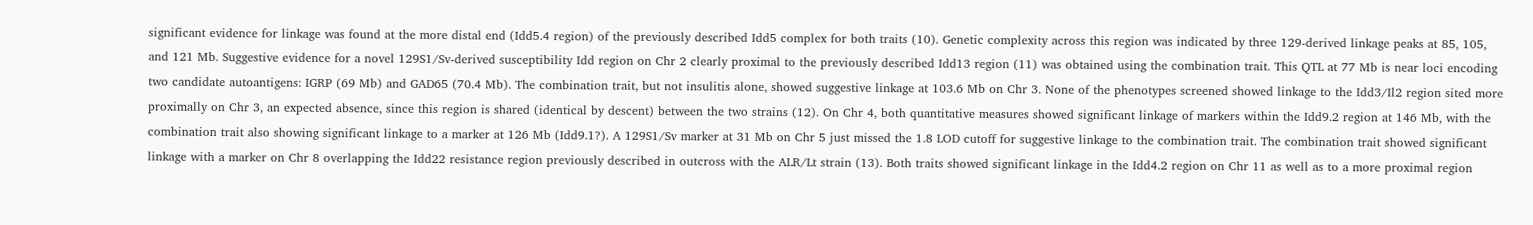significant evidence for linkage was found at the more distal end (Idd5.4 region) of the previously described Idd5 complex for both traits (10). Genetic complexity across this region was indicated by three 129-derived linkage peaks at 85, 105, and 121 Mb. Suggestive evidence for a novel 129S1/Sv-derived susceptibility Idd region on Chr 2 clearly proximal to the previously described Idd13 region (11) was obtained using the combination trait. This QTL at 77 Mb is near loci encoding two candidate autoantigens: IGRP (69 Mb) and GAD65 (70.4 Mb). The combination trait, but not insulitis alone, showed suggestive linkage at 103.6 Mb on Chr 3. None of the phenotypes screened showed linkage to the Idd3/Il2 region sited more proximally on Chr 3, an expected absence, since this region is shared (identical by descent) between the two strains (12). On Chr 4, both quantitative measures showed significant linkage of markers within the Idd9.2 region at 146 Mb, with the combination trait also showing significant linkage to a marker at 126 Mb (Idd9.1?). A 129S1/Sv marker at 31 Mb on Chr 5 just missed the 1.8 LOD cutoff for suggestive linkage to the combination trait. The combination trait showed significant linkage with a marker on Chr 8 overlapping the Idd22 resistance region previously described in outcross with the ALR/Lt strain (13). Both traits showed significant linkage in the Idd4.2 region on Chr 11 as well as to a more proximal region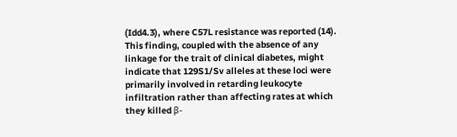(Idd4.3), where C57L resistance was reported (14). This finding, coupled with the absence of any linkage for the trait of clinical diabetes, might indicate that 129S1/Sv alleles at these loci were primarily involved in retarding leukocyte infiltration rather than affecting rates at which they killed β-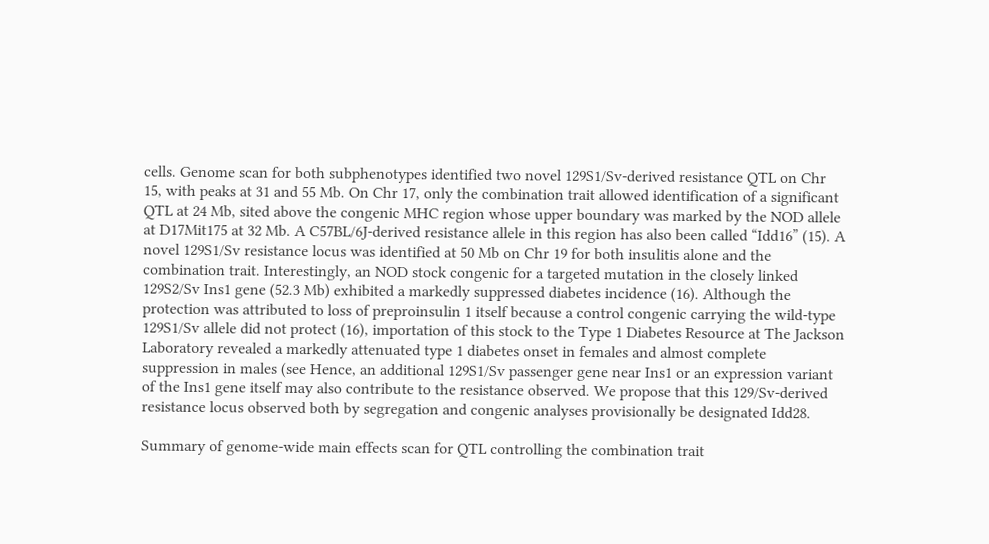cells. Genome scan for both subphenotypes identified two novel 129S1/Sv-derived resistance QTL on Chr 15, with peaks at 31 and 55 Mb. On Chr 17, only the combination trait allowed identification of a significant QTL at 24 Mb, sited above the congenic MHC region whose upper boundary was marked by the NOD allele at D17Mit175 at 32 Mb. A C57BL/6J-derived resistance allele in this region has also been called “Idd16” (15). A novel 129S1/Sv resistance locus was identified at 50 Mb on Chr 19 for both insulitis alone and the combination trait. Interestingly, an NOD stock congenic for a targeted mutation in the closely linked 129S2/Sv Ins1 gene (52.3 Mb) exhibited a markedly suppressed diabetes incidence (16). Although the protection was attributed to loss of preproinsulin 1 itself because a control congenic carrying the wild-type 129S1/Sv allele did not protect (16), importation of this stock to the Type 1 Diabetes Resource at The Jackson Laboratory revealed a markedly attenuated type 1 diabetes onset in females and almost complete suppression in males (see Hence, an additional 129S1/Sv passenger gene near Ins1 or an expression variant of the Ins1 gene itself may also contribute to the resistance observed. We propose that this 129/Sv-derived resistance locus observed both by segregation and congenic analyses provisionally be designated Idd28.

Summary of genome-wide main effects scan for QTL controlling the combination trait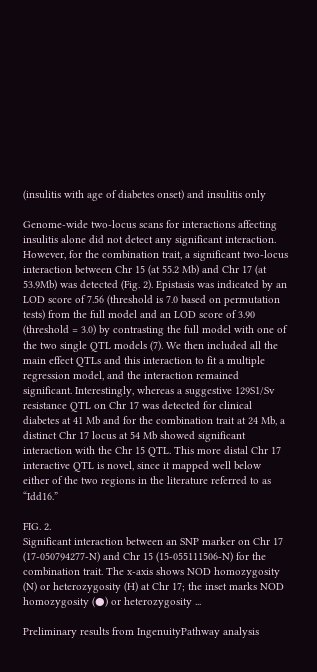(insulitis with age of diabetes onset) and insulitis only

Genome-wide two-locus scans for interactions affecting insulitis alone did not detect any significant interaction. However, for the combination trait, a significant two-locus interaction between Chr 15 (at 55.2 Mb) and Chr 17 (at 53.9Mb) was detected (Fig. 2). Epistasis was indicated by an LOD score of 7.56 (threshold is 7.0 based on permutation tests) from the full model and an LOD score of 3.90 (threshold = 3.0) by contrasting the full model with one of the two single QTL models (7). We then included all the main effect QTLs and this interaction to fit a multiple regression model, and the interaction remained significant. Interestingly, whereas a suggestive 129S1/Sv resistance QTL on Chr 17 was detected for clinical diabetes at 41 Mb and for the combination trait at 24 Mb, a distinct Chr 17 locus at 54 Mb showed significant interaction with the Chr 15 QTL. This more distal Chr 17 interactive QTL is novel, since it mapped well below either of the two regions in the literature referred to as “Idd16.”

FIG. 2.
Significant interaction between an SNP marker on Chr 17 (17-050794277-N) and Chr 15 (15-055111506-N) for the combination trait. The x-axis shows NOD homozygosity (N) or heterozygosity (H) at Chr 17; the inset marks NOD homozygosity (●) or heterozygosity ...

Preliminary results from IngenuityPathway analysis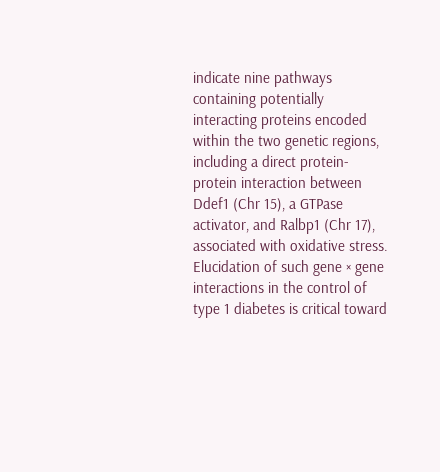indicate nine pathways containing potentially interacting proteins encoded within the two genetic regions, including a direct protein-protein interaction between Ddef1 (Chr 15), a GTPase activator, and Ralbp1 (Chr 17), associated with oxidative stress. Elucidation of such gene × gene interactions in the control of type 1 diabetes is critical toward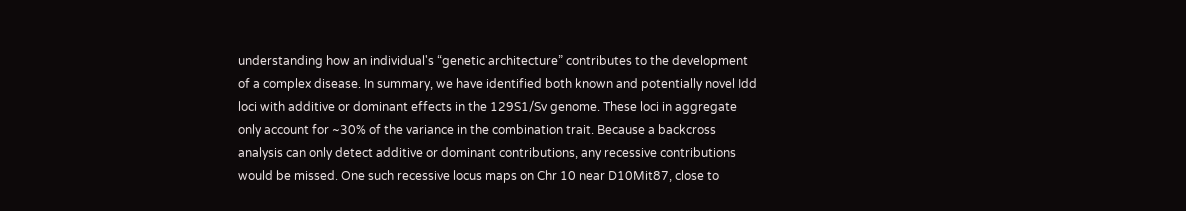understanding how an individual's “genetic architecture” contributes to the development of a complex disease. In summary, we have identified both known and potentially novel Idd loci with additive or dominant effects in the 129S1/Sv genome. These loci in aggregate only account for ~30% of the variance in the combination trait. Because a backcross analysis can only detect additive or dominant contributions, any recessive contributions would be missed. One such recessive locus maps on Chr 10 near D10Mit87, close to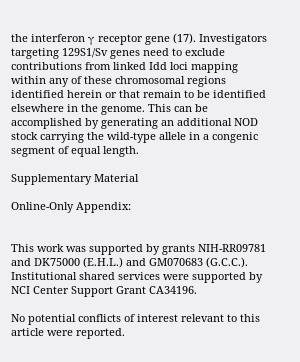the interferon γ receptor gene (17). Investigators targeting 129S1/Sv genes need to exclude contributions from linked Idd loci mapping within any of these chromosomal regions identified herein or that remain to be identified elsewhere in the genome. This can be accomplished by generating an additional NOD stock carrying the wild-type allele in a congenic segment of equal length.

Supplementary Material

Online-Only Appendix:


This work was supported by grants NIH-RR09781 and DK75000 (E.H.L.) and GM070683 (G.C.C.). Institutional shared services were supported by NCI Center Support Grant CA34196.

No potential conflicts of interest relevant to this article were reported.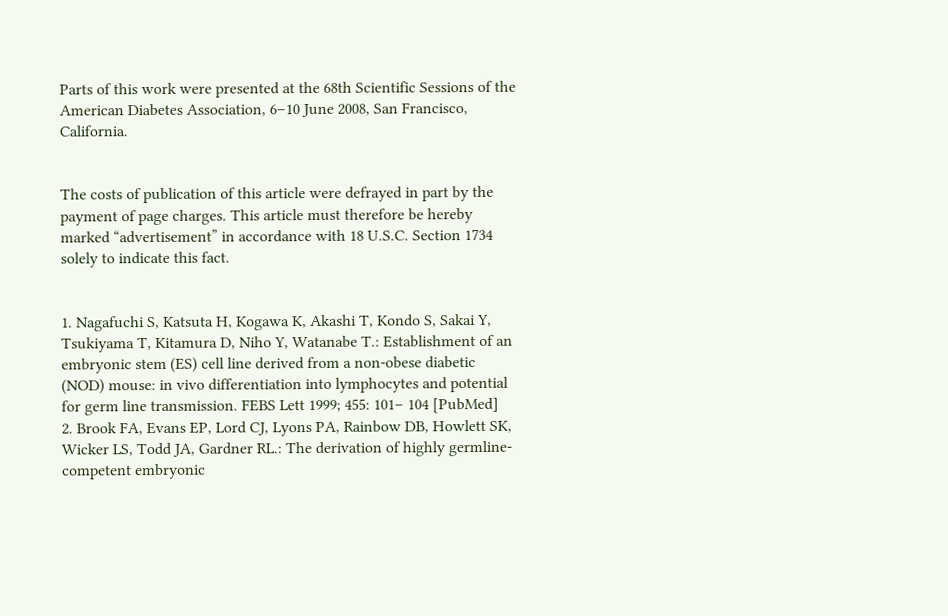Parts of this work were presented at the 68th Scientific Sessions of the American Diabetes Association, 6–10 June 2008, San Francisco, California.


The costs of publication of this article were defrayed in part by the payment of page charges. This article must therefore be hereby marked “advertisement” in accordance with 18 U.S.C. Section 1734 solely to indicate this fact.


1. Nagafuchi S, Katsuta H, Kogawa K, Akashi T, Kondo S, Sakai Y, Tsukiyama T, Kitamura D, Niho Y, Watanabe T.: Establishment of an embryonic stem (ES) cell line derived from a non-obese diabetic (NOD) mouse: in vivo differentiation into lymphocytes and potential for germ line transmission. FEBS Lett 1999; 455: 101– 104 [PubMed]
2. Brook FA, Evans EP, Lord CJ, Lyons PA, Rainbow DB, Howlett SK, Wicker LS, Todd JA, Gardner RL.: The derivation of highly germline-competent embryonic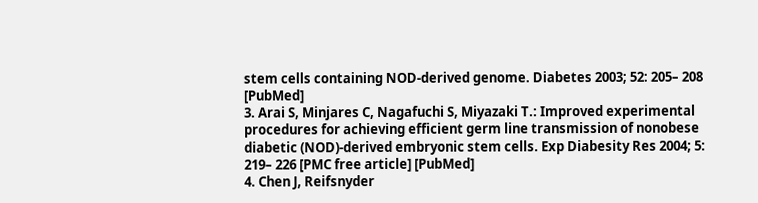stem cells containing NOD-derived genome. Diabetes 2003; 52: 205– 208 [PubMed]
3. Arai S, Minjares C, Nagafuchi S, Miyazaki T.: Improved experimental procedures for achieving efficient germ line transmission of nonobese diabetic (NOD)-derived embryonic stem cells. Exp Diabesity Res 2004; 5: 219– 226 [PMC free article] [PubMed]
4. Chen J, Reifsnyder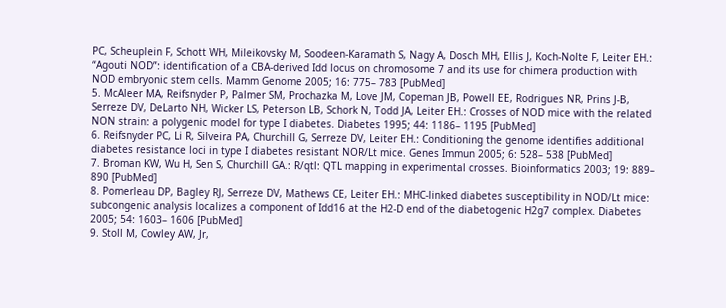PC, Scheuplein F, Schott WH, Mileikovsky M, Soodeen-Karamath S, Nagy A, Dosch MH, Ellis J, Koch-Nolte F, Leiter EH.: “Agouti NOD”: identification of a CBA-derived Idd locus on chromosome 7 and its use for chimera production with NOD embryonic stem cells. Mamm Genome 2005; 16: 775– 783 [PubMed]
5. McAleer MA, Reifsnyder P, Palmer SM, Prochazka M, Love JM, Copeman JB, Powell EE, Rodrigues NR, Prins J-B, Serreze DV, DeLarto NH, Wicker LS, Peterson LB, Schork N, Todd JA, Leiter EH.: Crosses of NOD mice with the related NON strain: a polygenic model for type I diabetes. Diabetes 1995; 44: 1186– 1195 [PubMed]
6. Reifsnyder PC, Li R, Silveira PA, Churchill G, Serreze DV, Leiter EH.: Conditioning the genome identifies additional diabetes resistance loci in type I diabetes resistant NOR/Lt mice. Genes Immun 2005; 6: 528– 538 [PubMed]
7. Broman KW, Wu H, Sen S, Churchill GA.: R/qtl: QTL mapping in experimental crosses. Bioinformatics 2003; 19: 889– 890 [PubMed]
8. Pomerleau DP, Bagley RJ, Serreze DV, Mathews CE, Leiter EH.: MHC-linked diabetes susceptibility in NOD/Lt mice: subcongenic analysis localizes a component of Idd16 at the H2-D end of the diabetogenic H2g7 complex. Diabetes 2005; 54: 1603– 1606 [PubMed]
9. Stoll M, Cowley AW, Jr,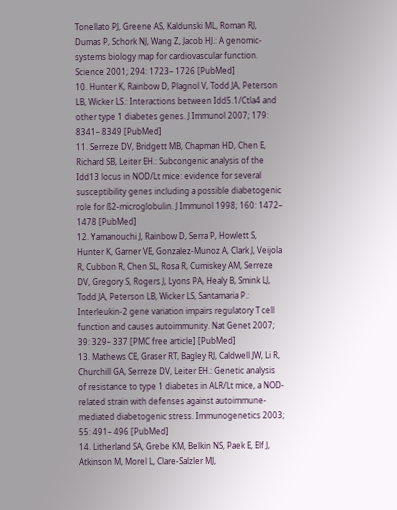Tonellato PJ, Greene AS, Kaldunski ML, Roman RJ, Dumas P, Schork NJ, Wang Z, Jacob HJ.: A genomic-systems biology map for cardiovascular function. Science 2001; 294: 1723– 1726 [PubMed]
10. Hunter K, Rainbow D, Plagnol V, Todd JA, Peterson LB, Wicker LS.: Interactions between Idd5.1/Ctla4 and other type 1 diabetes genes. J Immunol 2007; 179: 8341– 8349 [PubMed]
11. Serreze DV, Bridgett MB, Chapman HD, Chen E, Richard SB, Leiter EH.: Subcongenic analysis of the Idd13 locus in NOD/Lt mice: evidence for several susceptibility genes including a possible diabetogenic role for ß2-microglobulin. J Immunol 1998; 160: 1472– 1478 [PubMed]
12. Yamanouchi J, Rainbow D, Serra P, Howlett S, Hunter K, Garner VE, Gonzalez-Munoz A, Clark J, Veijola R, Cubbon R, Chen SL, Rosa R, Cumiskey AM, Serreze DV, Gregory S, Rogers J, Lyons PA, Healy B, Smink LJ, Todd JA, Peterson LB, Wicker LS, Santamaria P.: Interleukin-2 gene variation impairs regulatory T cell function and causes autoimmunity. Nat Genet 2007; 39: 329– 337 [PMC free article] [PubMed]
13. Mathews CE, Graser RT, Bagley RJ, Caldwell JW, Li R, Churchill GA, Serreze DV, Leiter EH.: Genetic analysis of resistance to type 1 diabetes in ALR/Lt mice, a NOD-related strain with defenses against autoimmune-mediated diabetogenic stress. Immunogenetics 2003; 55: 491– 496 [PubMed]
14. Litherland SA, Grebe KM, Belkin NS, Paek E, Elf J, Atkinson M, Morel L, Clare-Salzler MJ,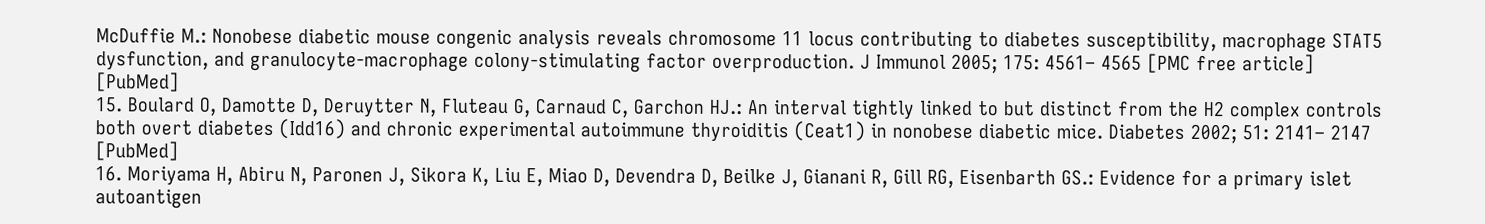McDuffie M.: Nonobese diabetic mouse congenic analysis reveals chromosome 11 locus contributing to diabetes susceptibility, macrophage STAT5 dysfunction, and granulocyte-macrophage colony-stimulating factor overproduction. J Immunol 2005; 175: 4561– 4565 [PMC free article] [PubMed]
15. Boulard O, Damotte D, Deruytter N, Fluteau G, Carnaud C, Garchon HJ.: An interval tightly linked to but distinct from the H2 complex controls both overt diabetes (Idd16) and chronic experimental autoimmune thyroiditis (Ceat1) in nonobese diabetic mice. Diabetes 2002; 51: 2141– 2147 [PubMed]
16. Moriyama H, Abiru N, Paronen J, Sikora K, Liu E, Miao D, Devendra D, Beilke J, Gianani R, Gill RG, Eisenbarth GS.: Evidence for a primary islet autoantigen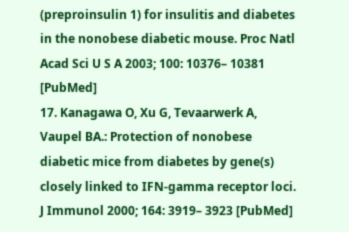(preproinsulin 1) for insulitis and diabetes in the nonobese diabetic mouse. Proc Natl Acad Sci U S A 2003; 100: 10376– 10381 [PubMed]
17. Kanagawa O, Xu G, Tevaarwerk A, Vaupel BA.: Protection of nonobese diabetic mice from diabetes by gene(s) closely linked to IFN-gamma receptor loci. J Immunol 2000; 164: 3919– 3923 [PubMed]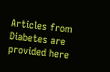Articles from Diabetes are provided here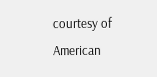courtesy of American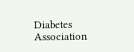Diabetes Association